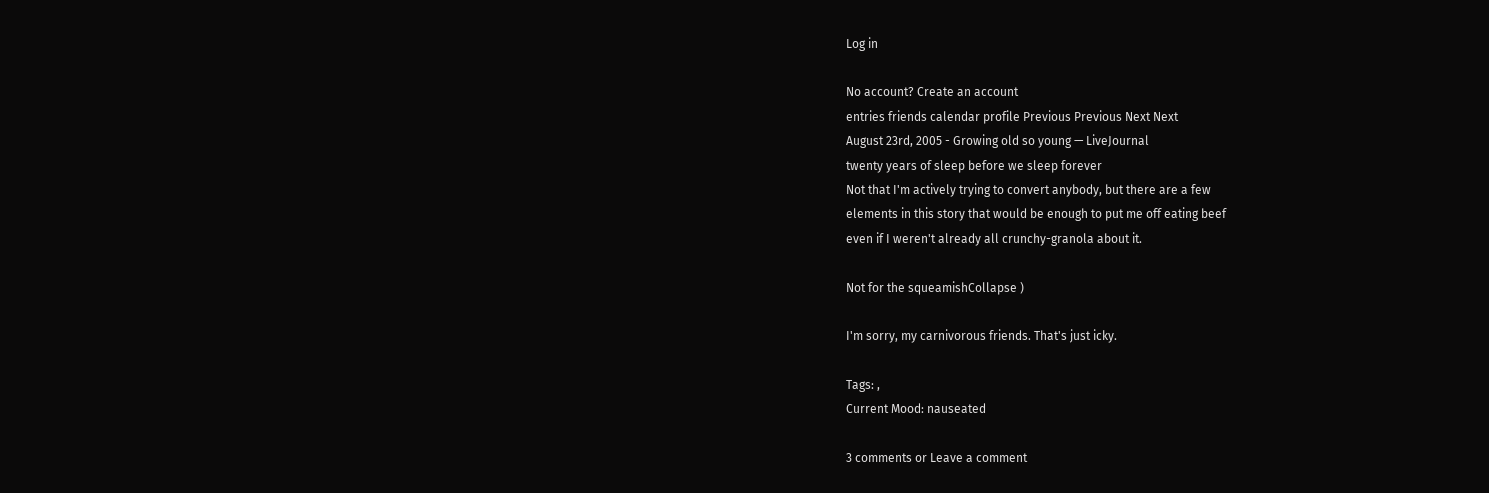Log in

No account? Create an account
entries friends calendar profile Previous Previous Next Next
August 23rd, 2005 - Growing old so young — LiveJournal
twenty years of sleep before we sleep forever
Not that I'm actively trying to convert anybody, but there are a few
elements in this story that would be enough to put me off eating beef
even if I weren't already all crunchy-granola about it.

Not for the squeamishCollapse )

I'm sorry, my carnivorous friends. That's just icky.

Tags: ,
Current Mood: nauseated

3 comments or Leave a comment